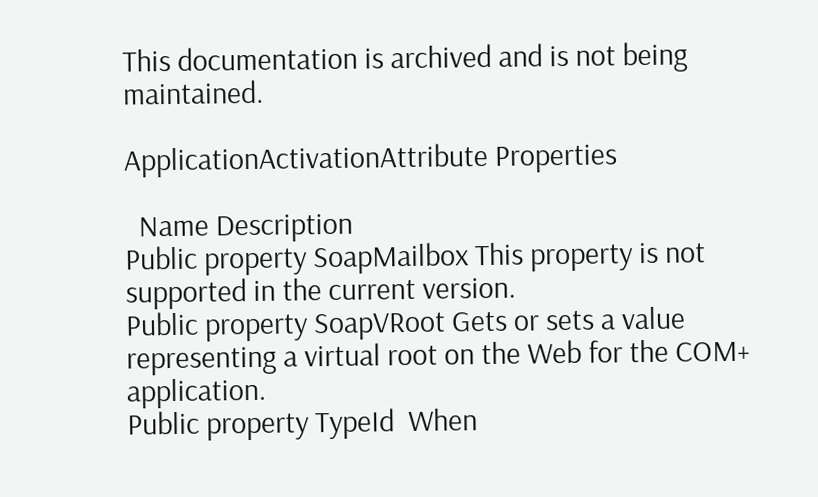This documentation is archived and is not being maintained.

ApplicationActivationAttribute Properties

  Name Description
Public property SoapMailbox This property is not supported in the current version.
Public property SoapVRoot Gets or sets a value representing a virtual root on the Web for the COM+ application.
Public property TypeId  When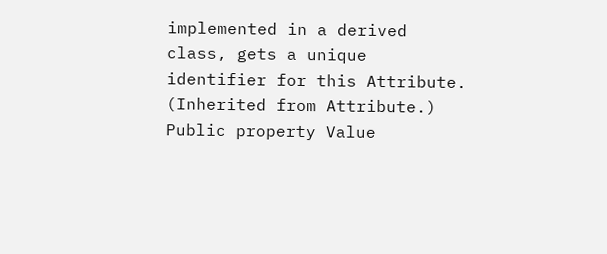implemented in a derived class, gets a unique identifier for this Attribute. (Inherited from Attribute.)
Public property Value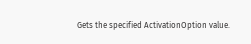Gets the specified ActivationOption value.